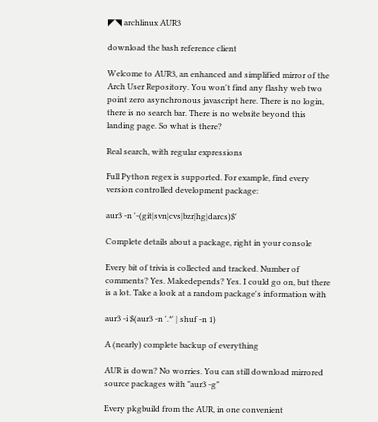◤◥ archlinux AUR3

download the bash reference client

Welcome to AUR3, an enhanced and simplified mirror of the Arch User Repository. You won't find any flashy web two point zero asynchronous javascript here. There is no login, there is no search bar. There is no website beyond this landing page. So what is there?

Real search, with regular expressions

Full Python regex is supported. For example, find every version controlled development package:

aur3 -n '-(git|svn|cvs|bzr|hg|darcs)$'

Complete details about a package, right in your console

Every bit of trivia is collected and tracked. Number of comments? Yes. Makedepends? Yes. I could go on, but there is a lot. Take a look at a random package's information with

aur3 -i $(aur3 -n '.*' | shuf -n 1)

A (nearly) complete backup of everything

AUR is down? No worries. You can still download mirrored source packages with "aur3 -g"

Every pkgbuild from the AUR, in one convenient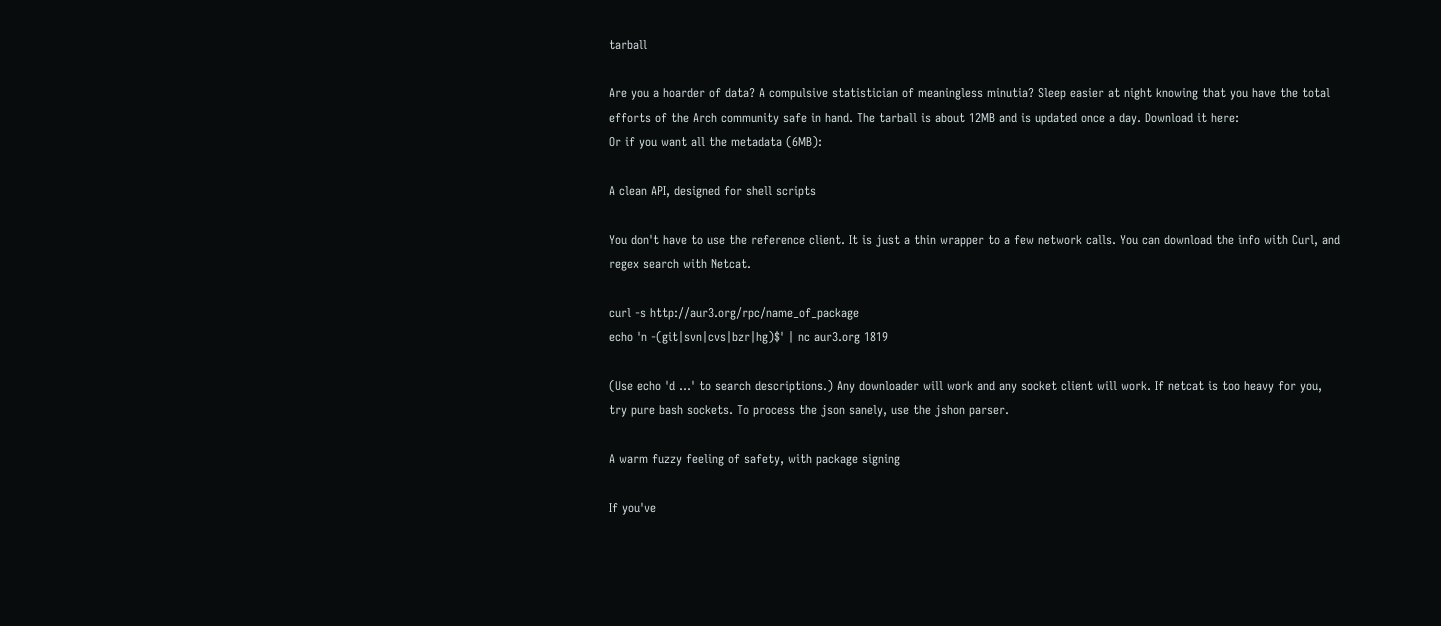tarball

Are you a hoarder of data? A compulsive statistician of meaningless minutia? Sleep easier at night knowing that you have the total efforts of the Arch community safe in hand. The tarball is about 12MB and is updated once a day. Download it here:
Or if you want all the metadata (6MB):

A clean API, designed for shell scripts

You don't have to use the reference client. It is just a thin wrapper to a few network calls. You can download the info with Curl, and regex search with Netcat.

curl -s http://aur3.org/rpc/name_of_package
echo 'n -(git|svn|cvs|bzr|hg)$' | nc aur3.org 1819

(Use echo 'd ...' to search descriptions.) Any downloader will work and any socket client will work. If netcat is too heavy for you, try pure bash sockets. To process the json sanely, use the jshon parser.

A warm fuzzy feeling of safety, with package signing

If you've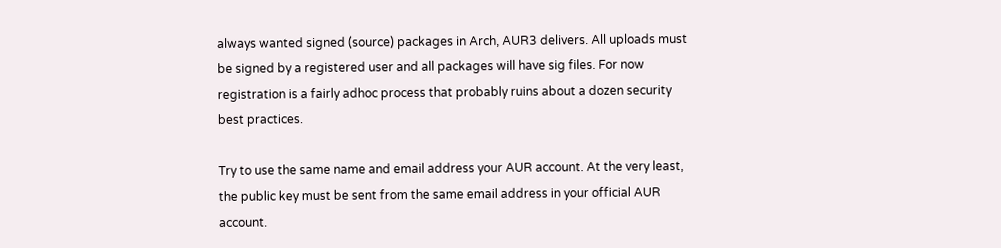always wanted signed (source) packages in Arch, AUR3 delivers. All uploads must be signed by a registered user and all packages will have sig files. For now registration is a fairly adhoc process that probably ruins about a dozen security best practices.

Try to use the same name and email address your AUR account. At the very least, the public key must be sent from the same email address in your official AUR account.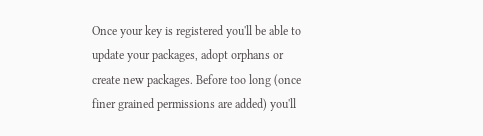Once your key is registered you'll be able to update your packages, adopt orphans or create new packages. Before too long (once finer grained permissions are added) you'll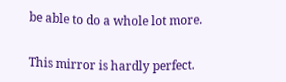be able to do a whole lot more.


This mirror is hardly perfect.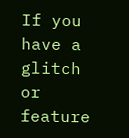If you have a glitch or feature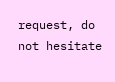request, do not hesitate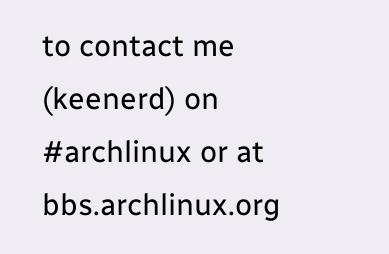to contact me (keenerd) on #archlinux or at bbs.archlinux.org